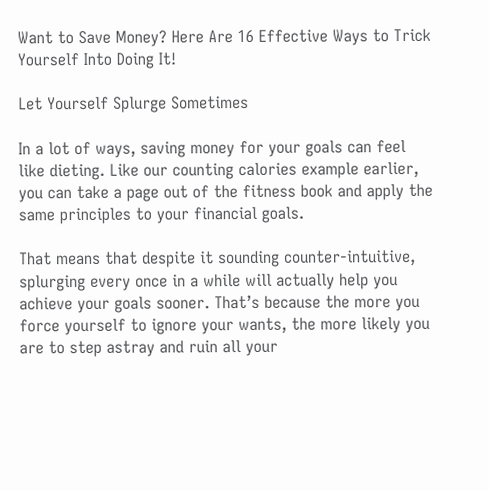Want to Save Money? Here Are 16 Effective Ways to Trick Yourself Into Doing It!

Let Yourself Splurge Sometimes

In a lot of ways, saving money for your goals can feel like dieting. Like our counting calories example earlier, you can take a page out of the fitness book and apply the same principles to your financial goals.

That means that despite it sounding counter-intuitive, splurging every once in a while will actually help you achieve your goals sooner. That’s because the more you force yourself to ignore your wants, the more likely you are to step astray and ruin all your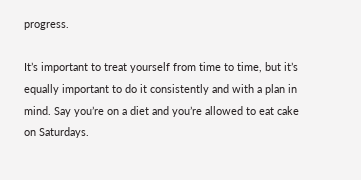progress.

It’s important to treat yourself from time to time, but it’s equally important to do it consistently and with a plan in mind. Say you’re on a diet and you’re allowed to eat cake on Saturdays.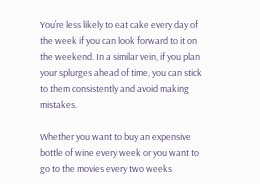You’re less likely to eat cake every day of the week if you can look forward to it on the weekend. In a similar vein, if you plan your splurges ahead of time, you can stick to them consistently and avoid making mistakes.

Whether you want to buy an expensive bottle of wine every week or you want to go to the movies every two weeks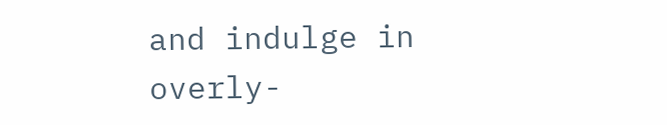and indulge in overly-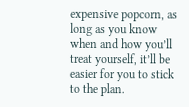expensive popcorn, as long as you know when and how you’ll treat yourself, it’ll be easier for you to stick to the plan.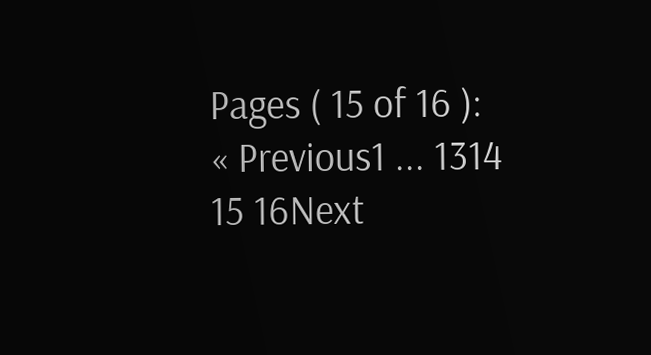Pages ( 15 of 16 ): « Previous1 ... 1314 15 16Next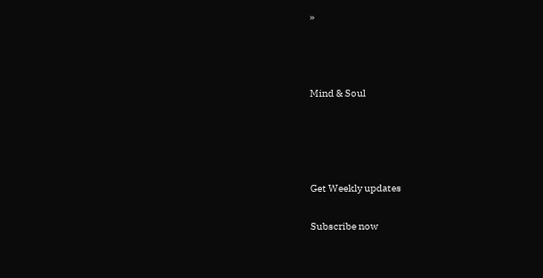»



Mind & Soul




Get Weekly updates

Subscribe now